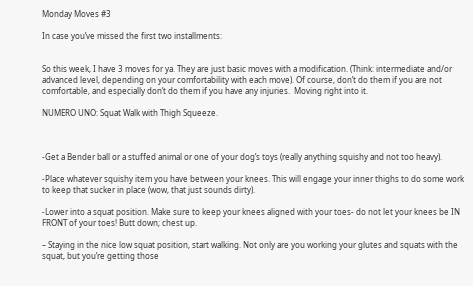Monday Moves #3

In case you’ve missed the first two installments:


So this week, I have 3 moves for ya. They are just basic moves with a modification. (Think: intermediate and/or advanced level, depending on your comfortability with each move). Of course, don’t do them if you are not comfortable, and especially don’t do them if you have any injuries.  Moving right into it.

NUMERO UNO: Squat Walk with Thigh Squeeze.



-Get a Bender ball or a stuffed animal or one of your dog’s toys (really anything squishy and not too heavy).

-Place whatever squishy item you have between your knees. This will engage your inner thighs to do some work to keep that sucker in place (wow, that just sounds dirty).

-Lower into a squat position. Make sure to keep your knees aligned with your toes- do not let your knees be IN FRONT of your toes! Butt down; chest up.

– Staying in the nice low squat position, start walking. Not only are you working your glutes and squats with the squat, but you’re getting those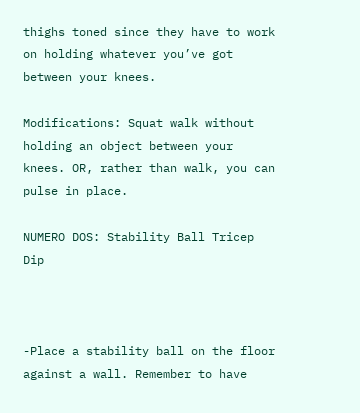thighs toned since they have to work on holding whatever you’ve got between your knees.

Modifications: Squat walk without holding an object between your knees. OR, rather than walk, you can pulse in place.

NUMERO DOS: Stability Ball Tricep Dip



-Place a stability ball on the floor against a wall. Remember to have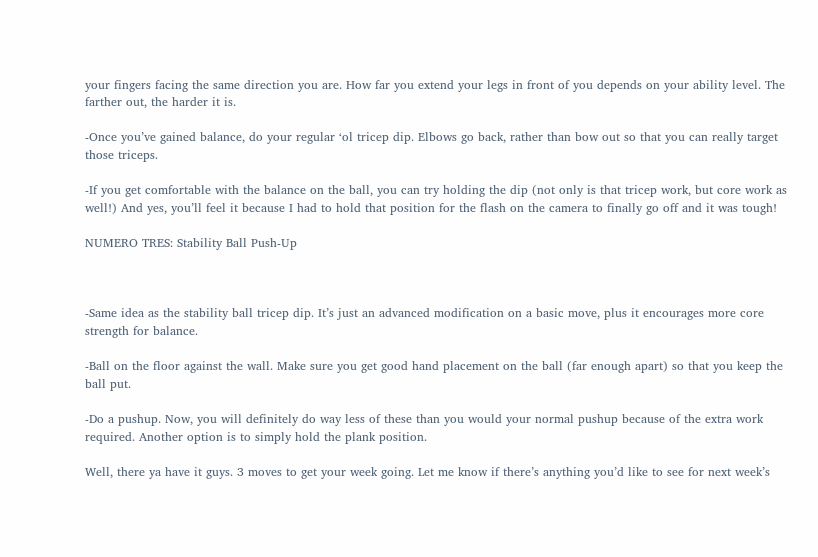your fingers facing the same direction you are. How far you extend your legs in front of you depends on your ability level. The farther out, the harder it is.

-Once you’ve gained balance, do your regular ‘ol tricep dip. Elbows go back, rather than bow out so that you can really target those triceps.

-If you get comfortable with the balance on the ball, you can try holding the dip (not only is that tricep work, but core work as well!) And yes, you’ll feel it because I had to hold that position for the flash on the camera to finally go off and it was tough!

NUMERO TRES: Stability Ball Push-Up



-Same idea as the stability ball tricep dip. It’s just an advanced modification on a basic move, plus it encourages more core strength for balance.

-Ball on the floor against the wall. Make sure you get good hand placement on the ball (far enough apart) so that you keep the ball put.

-Do a pushup. Now, you will definitely do way less of these than you would your normal pushup because of the extra work required. Another option is to simply hold the plank position.

Well, there ya have it guys. 3 moves to get your week going. Let me know if there’s anything you’d like to see for next week’s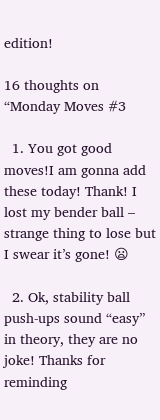edition!

16 thoughts on “Monday Moves #3

  1. You got good moves!I am gonna add these today! Thank! I lost my bender ball – strange thing to lose but I swear it’s gone! 😦

  2. Ok, stability ball push-ups sound “easy” in theory, they are no joke! Thanks for reminding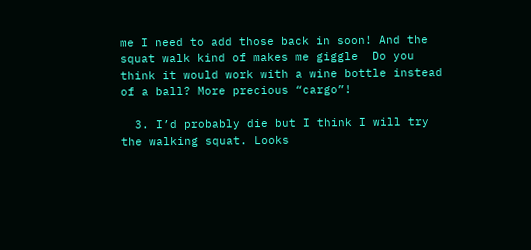me I need to add those back in soon! And the squat walk kind of makes me giggle  Do you think it would work with a wine bottle instead of a ball? More precious “cargo”!

  3. I’d probably die but I think I will try the walking squat. Looks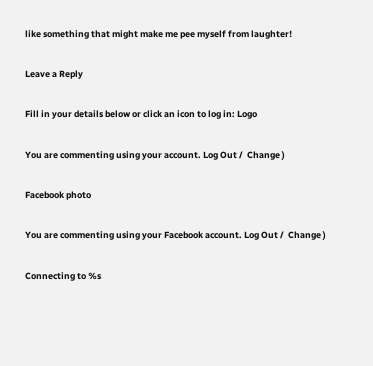like something that might make me pee myself from laughter!

Leave a Reply

Fill in your details below or click an icon to log in: Logo

You are commenting using your account. Log Out /  Change )

Facebook photo

You are commenting using your Facebook account. Log Out /  Change )

Connecting to %s